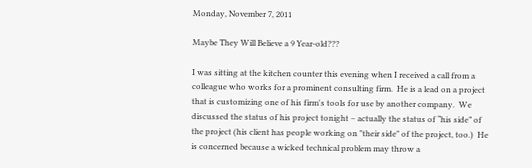Monday, November 7, 2011

Maybe They Will Believe a 9 Year-old???

I was sitting at the kitchen counter this evening when I received a call from a colleague who works for a prominent consulting firm.  He is a lead on a project that is customizing one of his firm's tools for use by another company.  We discussed the status of his project tonight – actually the status of “his side” of the project (his client has people working on "their side" of the project, too.)  He is concerned because a wicked technical problem may throw a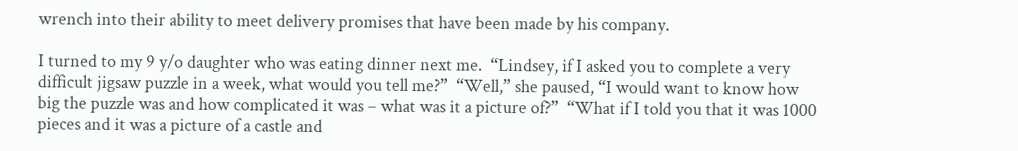wrench into their ability to meet delivery promises that have been made by his company.

I turned to my 9 y/o daughter who was eating dinner next me.  “Lindsey, if I asked you to complete a very difficult jigsaw puzzle in a week, what would you tell me?”  “Well,” she paused, “I would want to know how big the puzzle was and how complicated it was – what was it a picture of?”  “What if I told you that it was 1000 pieces and it was a picture of a castle and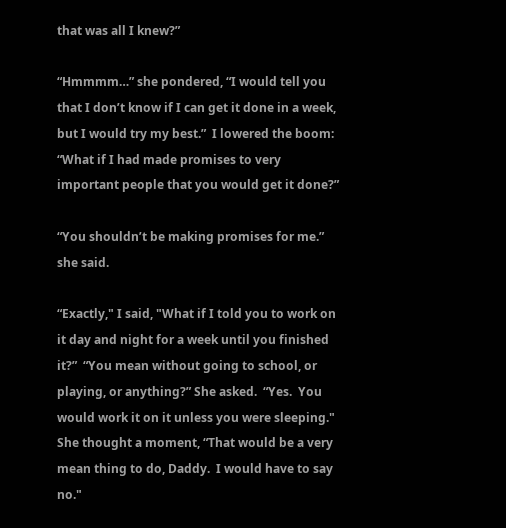that was all I knew?”

“Hmmmm…” she pondered, “I would tell you that I don’t know if I can get it done in a week, but I would try my best.”  I lowered the boom: “What if I had made promises to very important people that you would get it done?”

“You shouldn’t be making promises for me.” she said.

“Exactly," I said, "What if I told you to work on it day and night for a week until you finished it?”  “You mean without going to school, or playing, or anything?” She asked.  “Yes.  You would work it on it unless you were sleeping."  She thought a moment, “That would be a very mean thing to do, Daddy.  I would have to say no."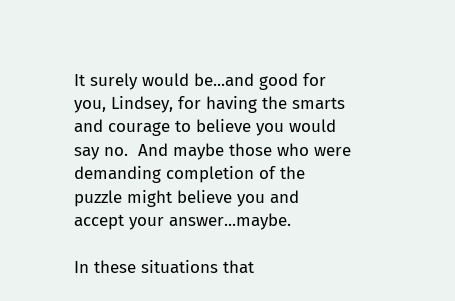It surely would be...and good for you, Lindsey, for having the smarts and courage to believe you would say no.  And maybe those who were demanding completion of the puzzle might believe you and accept your answer...maybe.

In these situations that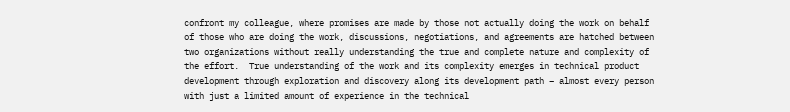confront my colleague, where promises are made by those not actually doing the work on behalf of those who are doing the work, discussions, negotiations, and agreements are hatched between two organizations without really understanding the true and complete nature and complexity of the effort.  True understanding of the work and its complexity emerges in technical product development through exploration and discovery along its development path – almost every person with just a limited amount of experience in the technical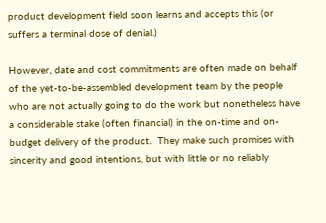product development field soon learns and accepts this (or suffers a terminal dose of denial.)

However, date and cost commitments are often made on behalf of the yet-to-be-assembled development team by the people who are not actually going to do the work but nonetheless have a considerable stake (often financial) in the on-time and on-budget delivery of the product.  They make such promises with sincerity and good intentions, but with little or no reliably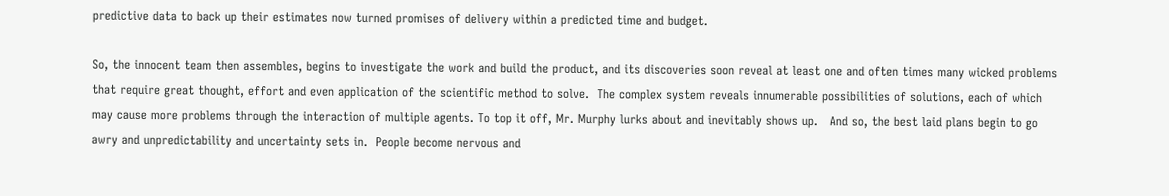predictive data to back up their estimates now turned promises of delivery within a predicted time and budget.

So, the innocent team then assembles, begins to investigate the work and build the product, and its discoveries soon reveal at least one and often times many wicked problems that require great thought, effort and even application of the scientific method to solve.  The complex system reveals innumerable possibilities of solutions, each of which may cause more problems through the interaction of multiple agents. To top it off, Mr. Murphy lurks about and inevitably shows up.   And so, the best laid plans begin to go awry and unpredictability and uncertainty sets in.  People become nervous and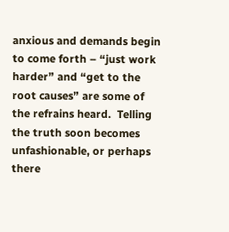anxious and demands begin to come forth – “just work harder” and “get to the root causes” are some of the refrains heard.  Telling the truth soon becomes unfashionable, or perhaps there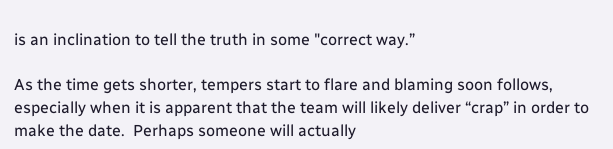is an inclination to tell the truth in some "correct way.”

As the time gets shorter, tempers start to flare and blaming soon follows, especially when it is apparent that the team will likely deliver “crap” in order to make the date.  Perhaps someone will actually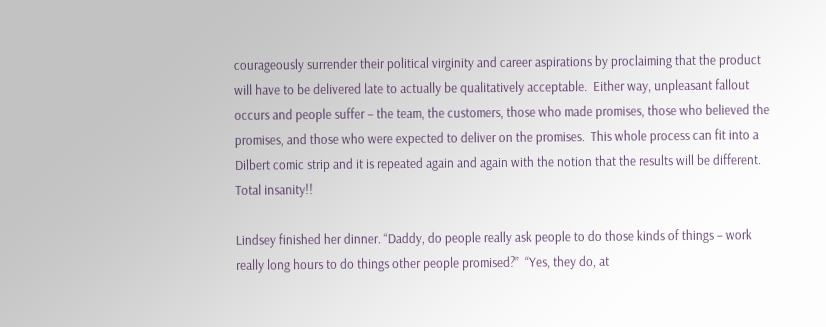courageously surrender their political virginity and career aspirations by proclaiming that the product will have to be delivered late to actually be qualitatively acceptable.  Either way, unpleasant fallout occurs and people suffer – the team, the customers, those who made promises, those who believed the promises, and those who were expected to deliver on the promises.  This whole process can fit into a Dilbert comic strip and it is repeated again and again with the notion that the results will be different.  Total insanity!!

Lindsey finished her dinner. “Daddy, do people really ask people to do those kinds of things – work really long hours to do things other people promised?”  “Yes, they do, at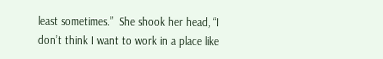least sometimes.”  She shook her head, “I don’t think I want to work in a place like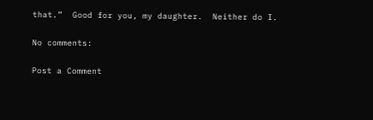that.”  Good for you, my daughter.  Neither do I.

No comments:

Post a Comment